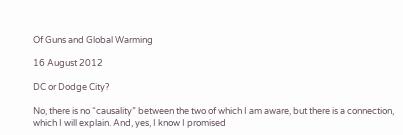Of Guns and Global Warming

16 August 2012

DC or Dodge City?

No, there is no “causality” between the two of which I am aware, but there is a connection, which I will explain. And, yes, I know I promised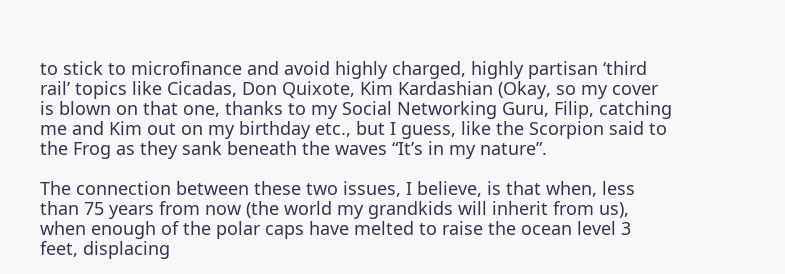to stick to microfinance and avoid highly charged, highly partisan ‘third rail’ topics like Cicadas, Don Quixote, Kim Kardashian (Okay, so my cover is blown on that one, thanks to my Social Networking Guru, Filip, catching me and Kim out on my birthday etc., but I guess, like the Scorpion said to the Frog as they sank beneath the waves “It’s in my nature”.

The connection between these two issues, I believe, is that when, less than 75 years from now (the world my grandkids will inherit from us), when enough of the polar caps have melted to raise the ocean level 3 feet, displacing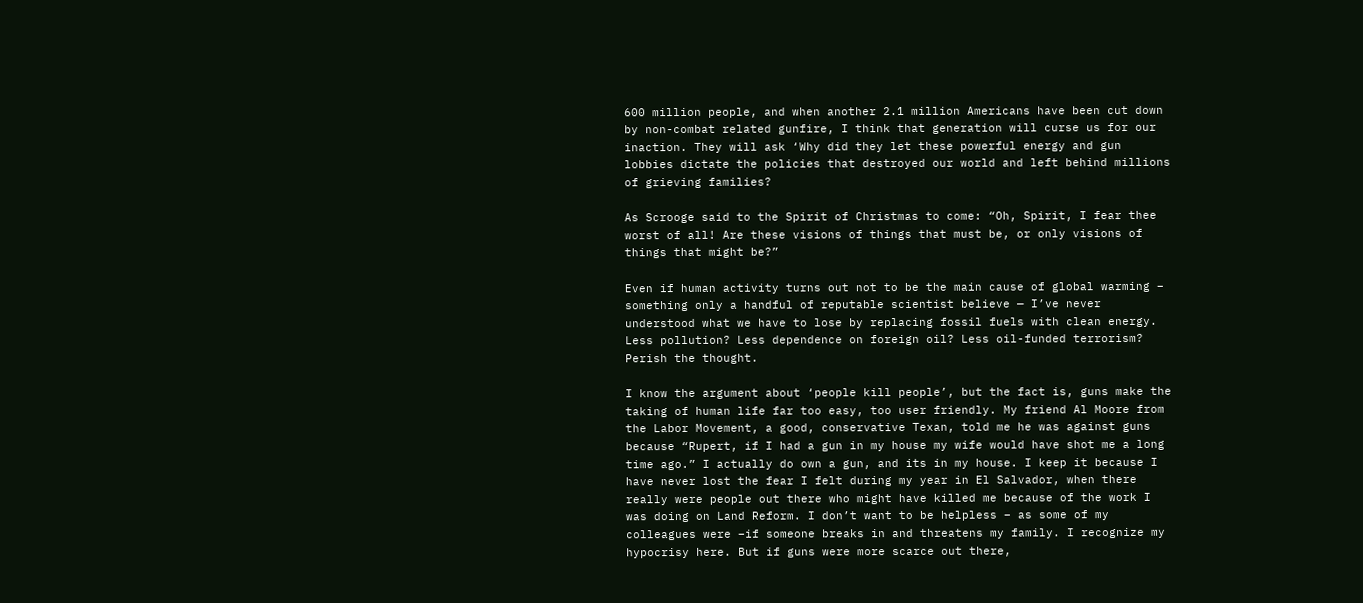600 million people, and when another 2.1 million Americans have been cut down by non-combat related gunfire, I think that generation will curse us for our inaction. They will ask ‘Why did they let these powerful energy and gun lobbies dictate the policies that destroyed our world and left behind millions of grieving families?

As Scrooge said to the Spirit of Christmas to come: “Oh, Spirit, I fear thee worst of all! Are these visions of things that must be, or only visions of things that might be?”

Even if human activity turns out not to be the main cause of global warming – something only a handful of reputable scientist believe — I’ve never understood what we have to lose by replacing fossil fuels with clean energy. Less pollution? Less dependence on foreign oil? Less oil-funded terrorism? Perish the thought.

I know the argument about ‘people kill people’, but the fact is, guns make the taking of human life far too easy, too user friendly. My friend Al Moore from the Labor Movement, a good, conservative Texan, told me he was against guns because “Rupert, if I had a gun in my house my wife would have shot me a long time ago.” I actually do own a gun, and its in my house. I keep it because I have never lost the fear I felt during my year in El Salvador, when there really were people out there who might have killed me because of the work I was doing on Land Reform. I don’t want to be helpless – as some of my colleagues were –if someone breaks in and threatens my family. I recognize my hypocrisy here. But if guns were more scarce out there,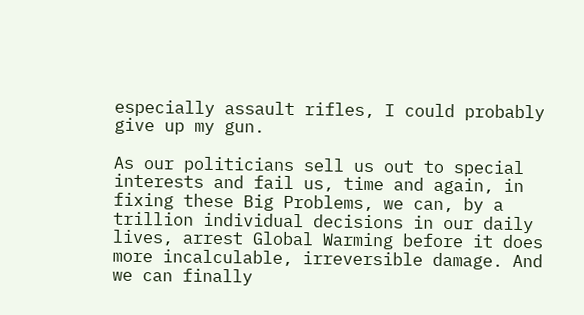especially assault rifles, I could probably give up my gun.

As our politicians sell us out to special interests and fail us, time and again, in fixing these Big Problems, we can, by a trillion individual decisions in our daily lives, arrest Global Warming before it does more incalculable, irreversible damage. And we can finally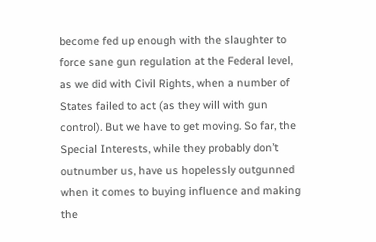become fed up enough with the slaughter to force sane gun regulation at the Federal level, as we did with Civil Rights, when a number of States failed to act (as they will with gun control). But we have to get moving. So far, the Special Interests, while they probably don’t outnumber us, have us hopelessly outgunned when it comes to buying influence and making the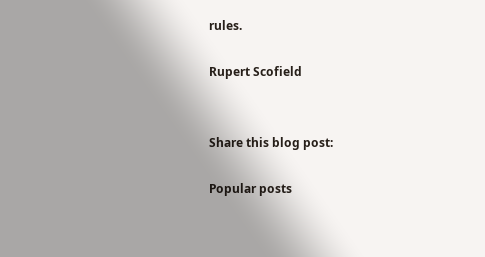rules.

Rupert Scofield


Share this blog post:

Popular posts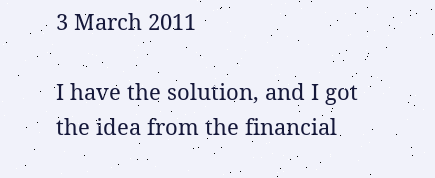3 March 2011

I have the solution, and I got the idea from the financial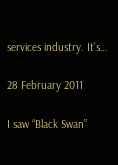services industry. It’s…

28 February 2011

I saw “Black Swan”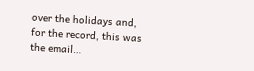over the holidays and, for the record, this was the email…